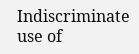Indiscriminate use of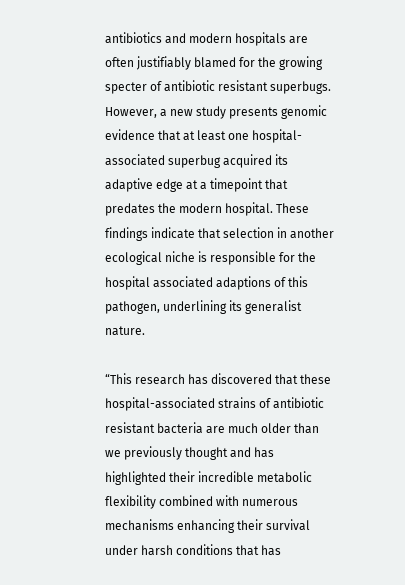antibiotics and modern hospitals are often justifiably blamed for the growing specter of antibiotic resistant superbugs. However, a new study presents genomic evidence that at least one hospital-associated superbug acquired its adaptive edge at a timepoint that predates the modern hospital. These findings indicate that selection in another ecological niche is responsible for the hospital associated adaptions of this pathogen, underlining its generalist nature.

“This research has discovered that these hospital-associated strains of antibiotic resistant bacteria are much older than we previously thought and has highlighted their incredible metabolic flexibility combined with numerous mechanisms enhancing their survival under harsh conditions that has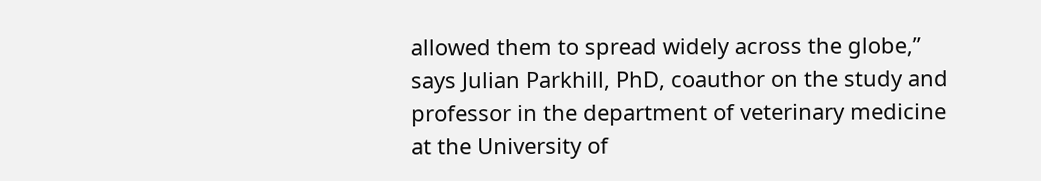allowed them to spread widely across the globe,” says Julian Parkhill, PhD, coauthor on the study and professor in the department of veterinary medicine at the University of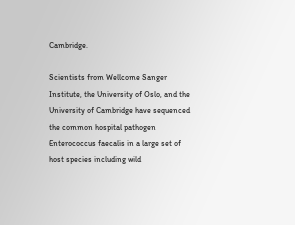Cambridge.

Scientists from Wellcome Sanger Institute, the University of Oslo, and the University of Cambridge have sequenced the common hospital pathogen Enterococcus faecalis in a large set of host species including wild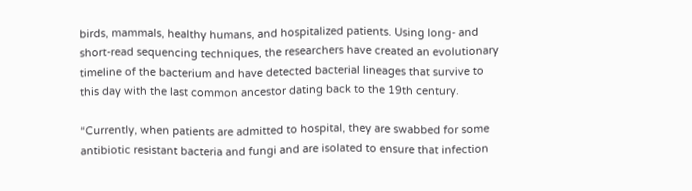birds, mammals, healthy humans, and hospitalized patients. Using long- and short-read sequencing techniques, the researchers have created an evolutionary timeline of the bacterium and have detected bacterial lineages that survive to this day with the last common ancestor dating back to the 19th century.

“Currently, when patients are admitted to hospital, they are swabbed for some antibiotic resistant bacteria and fungi and are isolated to ensure that infection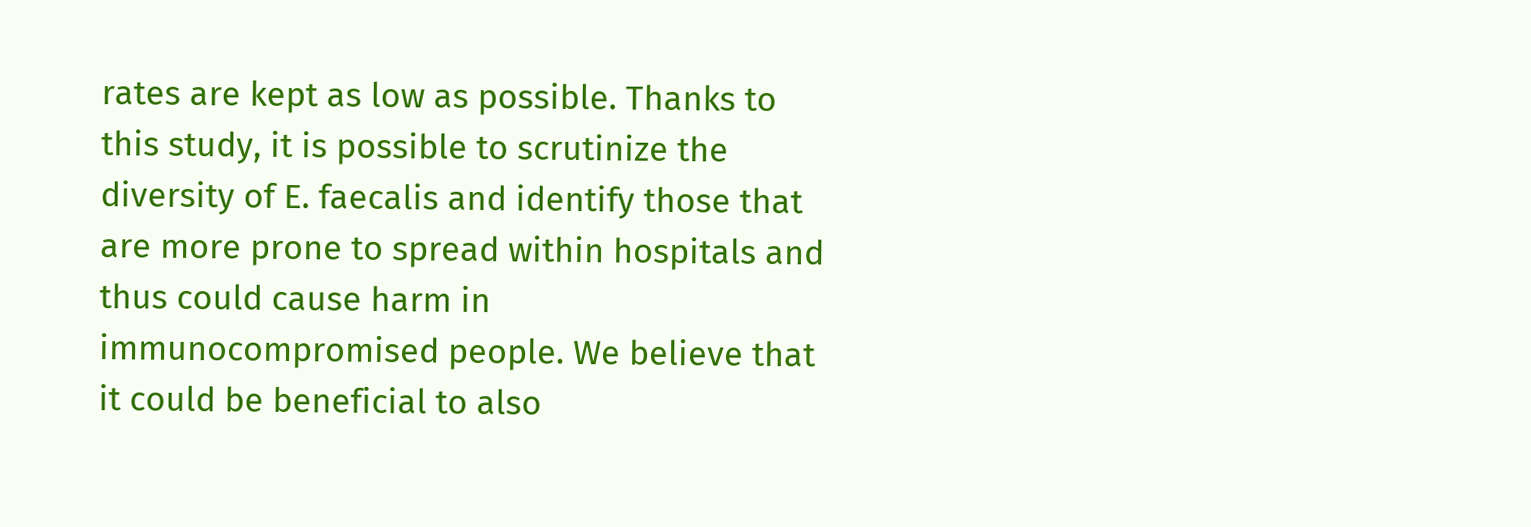rates are kept as low as possible. Thanks to this study, it is possible to scrutinize the diversity of E. faecalis and identify those that are more prone to spread within hospitals and thus could cause harm in immunocompromised people. We believe that it could be beneficial to also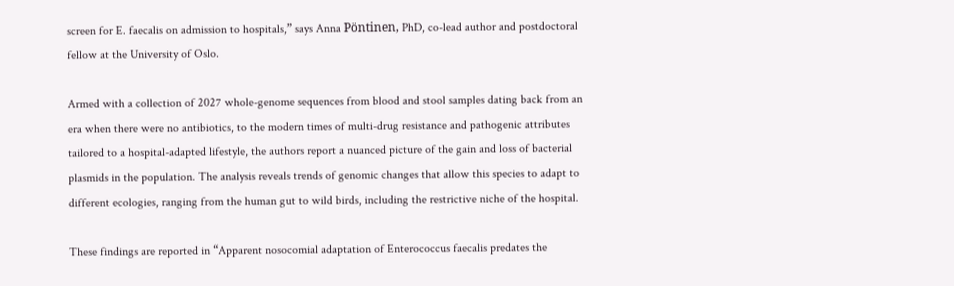screen for E. faecalis on admission to hospitals,” says Anna Pöntinen, PhD, co-lead author and postdoctoral fellow at the University of Oslo.

Armed with a collection of 2027 whole-genome sequences from blood and stool samples dating back from an era when there were no antibiotics, to the modern times of multi-drug resistance and pathogenic attributes tailored to a hospital-adapted lifestyle, the authors report a nuanced picture of the gain and loss of bacterial plasmids in the population. The analysis reveals trends of genomic changes that allow this species to adapt to different ecologies, ranging from the human gut to wild birds, including the restrictive niche of the hospital.

These findings are reported in “Apparent nosocomial adaptation of Enterococcus faecalis predates the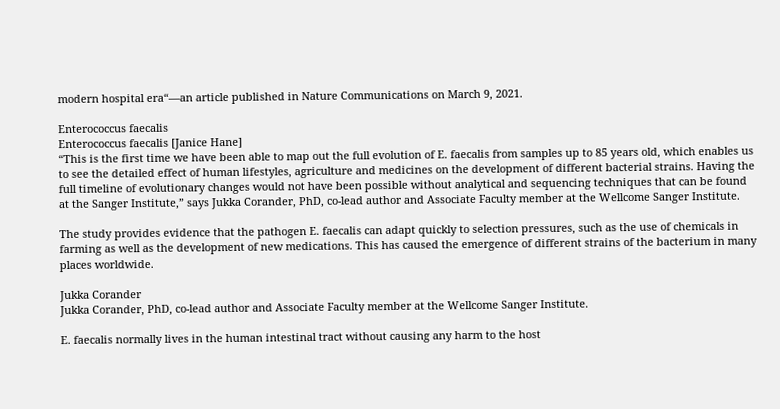modern hospital era“—an article published in Nature Communications on March 9, 2021.

Enterococcus faecalis
Enterococcus faecalis [Janice Hane]
“This is the first time we have been able to map out the full evolution of E. faecalis from samples up to 85 years old, which enables us to see the detailed effect of human lifestyles, agriculture and medicines on the development of different bacterial strains. Having the full timeline of evolutionary changes would not have been possible without analytical and sequencing techniques that can be found at the Sanger Institute,” says Jukka Corander, PhD, co-lead author and Associate Faculty member at the Wellcome Sanger Institute.

The study provides evidence that the pathogen E. faecalis can adapt quickly to selection pressures, such as the use of chemicals in farming as well as the development of new medications. This has caused the emergence of different strains of the bacterium in many places worldwide.

Jukka Corander
Jukka Corander, PhD, co-lead author and Associate Faculty member at the Wellcome Sanger Institute.

E. faecalis normally lives in the human intestinal tract without causing any harm to the host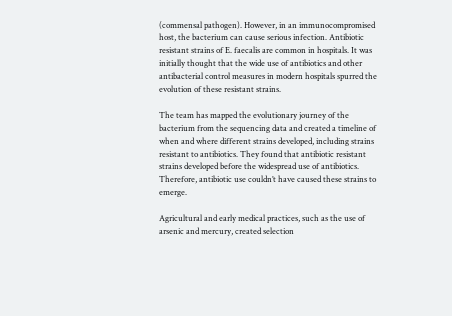(commensal pathogen). However, in an immunocompromised host, the bacterium can cause serious infection. Antibiotic resistant strains of E. faecalis are common in hospitals. It was initially thought that the wide use of antibiotics and other antibacterial control measures in modern hospitals spurred the evolution of these resistant strains.

The team has mapped the evolutionary journey of the bacterium from the sequencing data and created a timeline of when and where different strains developed, including strains resistant to antibiotics. They found that antibiotic resistant strains developed before the widespread use of antibiotics. Therefore, antibiotic use couldn’t have caused these strains to emerge.

Agricultural and early medical practices, such as the use of arsenic and mercury, created selection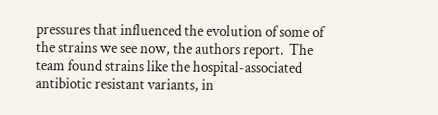pressures that influenced the evolution of some of the strains we see now, the authors report.  The team found strains like the hospital-associated antibiotic resistant variants, in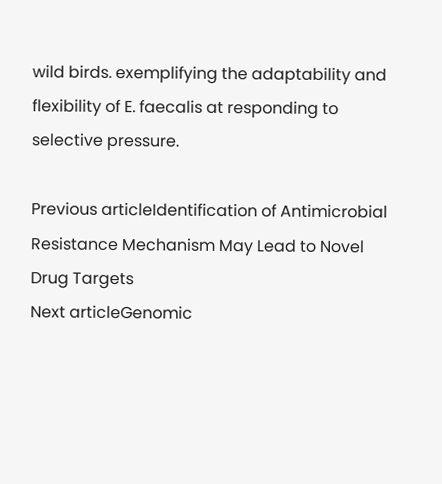wild birds. exemplifying the adaptability and flexibility of E. faecalis at responding to selective pressure.

Previous articleIdentification of Antimicrobial Resistance Mechanism May Lead to Novel Drug Targets
Next articleGenomic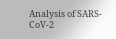Analysis of SARS-CoV-2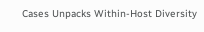Cases Unpacks Within-Host Diversity